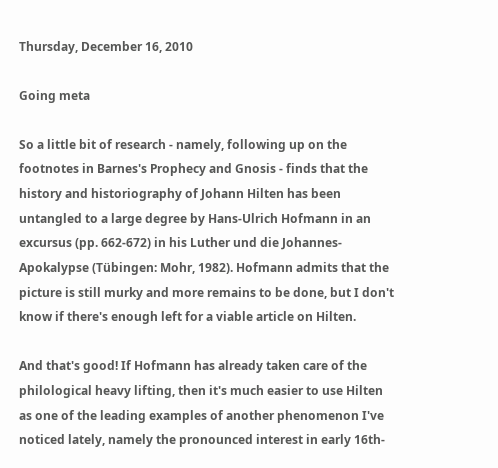Thursday, December 16, 2010

Going meta

So a little bit of research - namely, following up on the footnotes in Barnes's Prophecy and Gnosis - finds that the history and historiography of Johann Hilten has been untangled to a large degree by Hans-Ulrich Hofmann in an excursus (pp. 662-672) in his Luther und die Johannes-Apokalypse (Tübingen: Mohr, 1982). Hofmann admits that the picture is still murky and more remains to be done, but I don't know if there's enough left for a viable article on Hilten.

And that's good! If Hofmann has already taken care of the philological heavy lifting, then it's much easier to use Hilten as one of the leading examples of another phenomenon I've noticed lately, namely the pronounced interest in early 16th-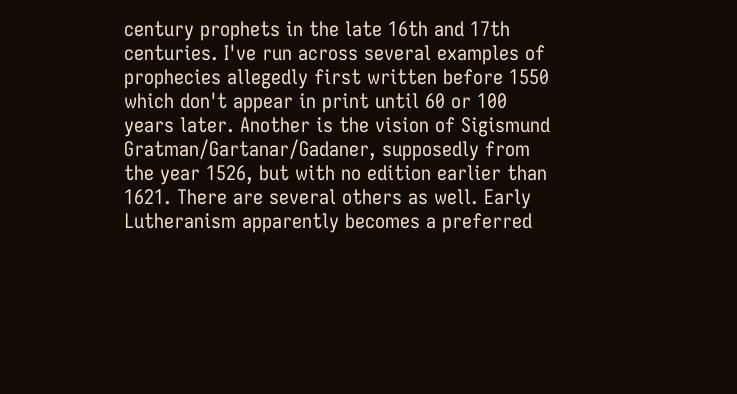century prophets in the late 16th and 17th centuries. I've run across several examples of prophecies allegedly first written before 1550 which don't appear in print until 60 or 100 years later. Another is the vision of Sigismund Gratman/Gartanar/Gadaner, supposedly from the year 1526, but with no edition earlier than 1621. There are several others as well. Early Lutheranism apparently becomes a preferred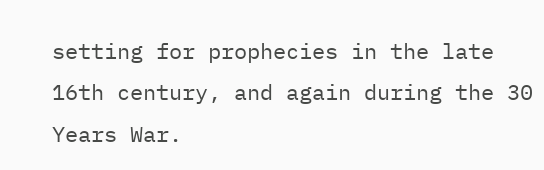setting for prophecies in the late 16th century, and again during the 30 Years War.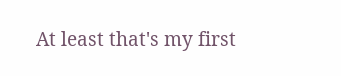At least that's my first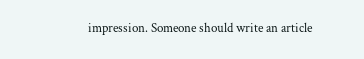impression. Someone should write an article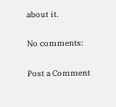about it.

No comments:

Post a Comment